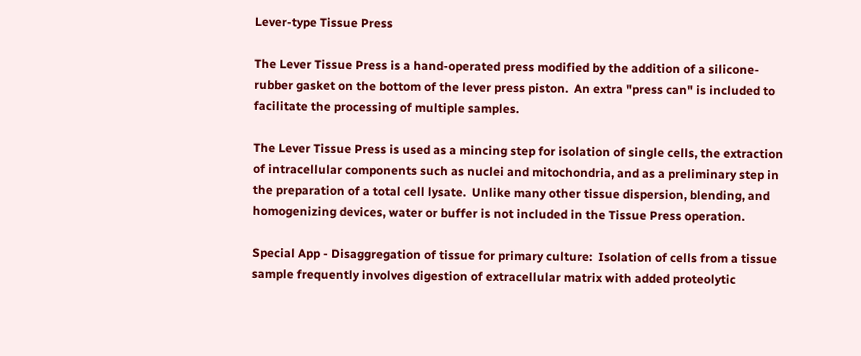Lever-type Tissue Press

The Lever Tissue Press is a hand-operated press modified by the addition of a silicone-rubber gasket on the bottom of the lever press piston.  An extra "press can" is included to facilitate the processing of multiple samples.

The Lever Tissue Press is used as a mincing step for isolation of single cells, the extraction of intracellular components such as nuclei and mitochondria, and as a preliminary step in the preparation of a total cell lysate.  Unlike many other tissue dispersion, blending, and homogenizing devices, water or buffer is not included in the Tissue Press operation.

Special App - Disaggregation of tissue for primary culture:  Isolation of cells from a tissue sample frequently involves digestion of extracellular matrix with added proteolytic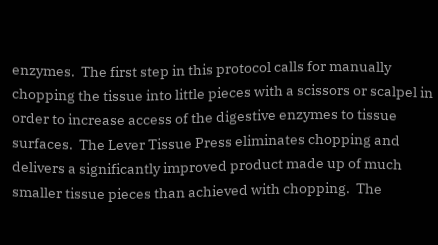enzymes.  The first step in this protocol calls for manually chopping the tissue into little pieces with a scissors or scalpel in order to increase access of the digestive enzymes to tissue surfaces.  The Lever Tissue Press eliminates chopping and delivers a significantly improved product made up of much smaller tissue pieces than achieved with chopping.  The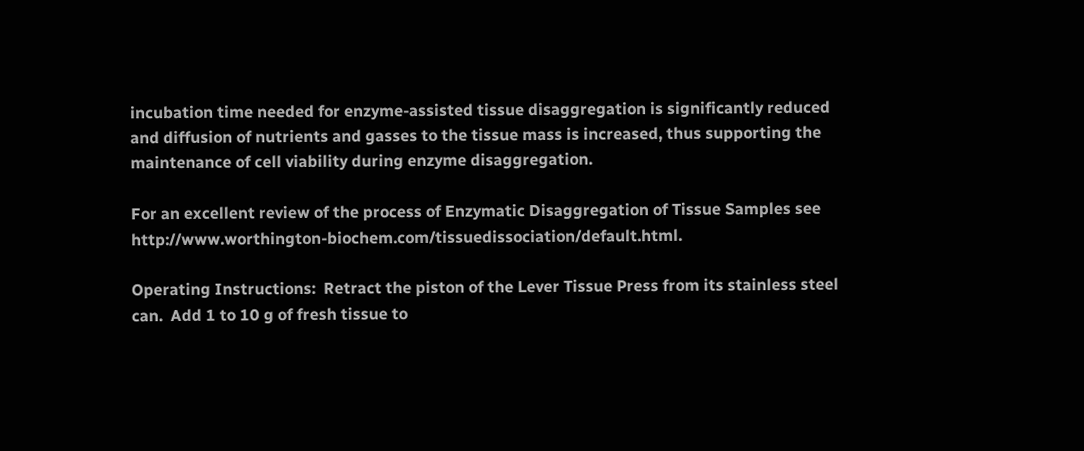incubation time needed for enzyme-assisted tissue disaggregation is significantly reduced and diffusion of nutrients and gasses to the tissue mass is increased, thus supporting the maintenance of cell viability during enzyme disaggregation.

For an excellent review of the process of Enzymatic Disaggregation of Tissue Samples see http://www.worthington-biochem.com/tissuedissociation/default.html.

Operating Instructions:  Retract the piston of the Lever Tissue Press from its stainless steel can.  Add 1 to 10 g of fresh tissue to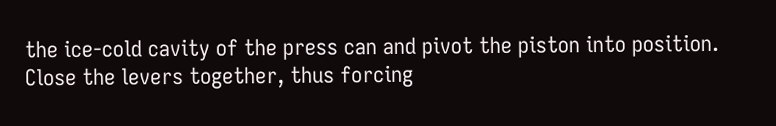the ice-cold cavity of the press can and pivot the piston into position.  Close the levers together, thus forcing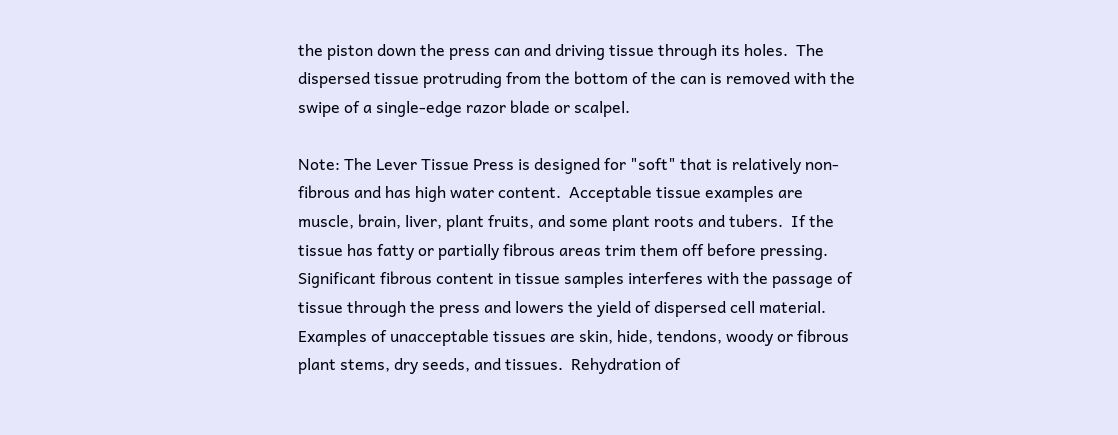the piston down the press can and driving tissue through its holes.  The dispersed tissue protruding from the bottom of the can is removed with the swipe of a single-edge razor blade or scalpel.

Note: The Lever Tissue Press is designed for "soft" that is relatively non-fibrous and has high water content.  Acceptable tissue examples are muscle, brain, liver, plant fruits, and some plant roots and tubers.  If the tissue has fatty or partially fibrous areas trim them off before pressing.  Significant fibrous content in tissue samples interferes with the passage of tissue through the press and lowers the yield of dispersed cell material. Examples of unacceptable tissues are skin, hide, tendons, woody or fibrous plant stems, dry seeds, and tissues.  Rehydration of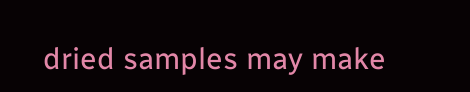dried samples may make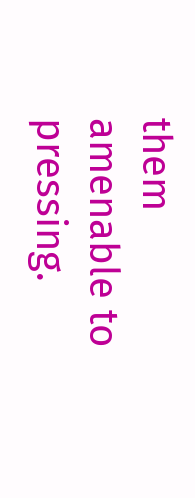them amenable to pressing.